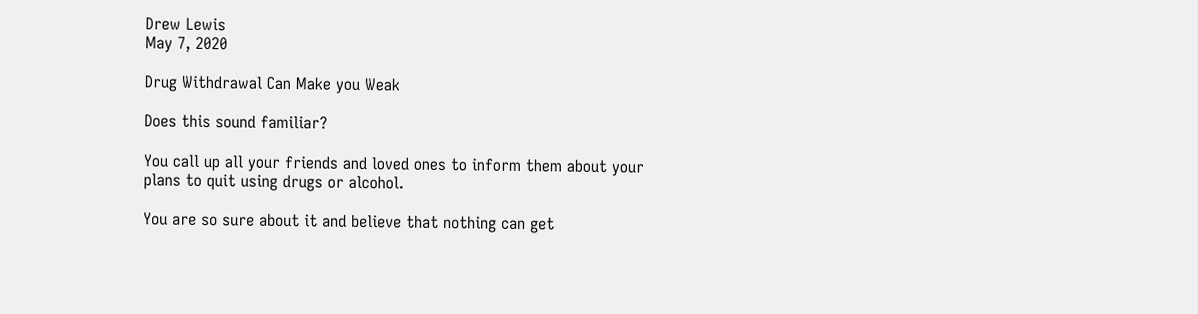Drew Lewis
May 7, 2020

Drug Withdrawal Can Make you Weak

Does this sound familiar?

You call up all your friends and loved ones to inform them about your plans to quit using drugs or alcohol.

You are so sure about it and believe that nothing can get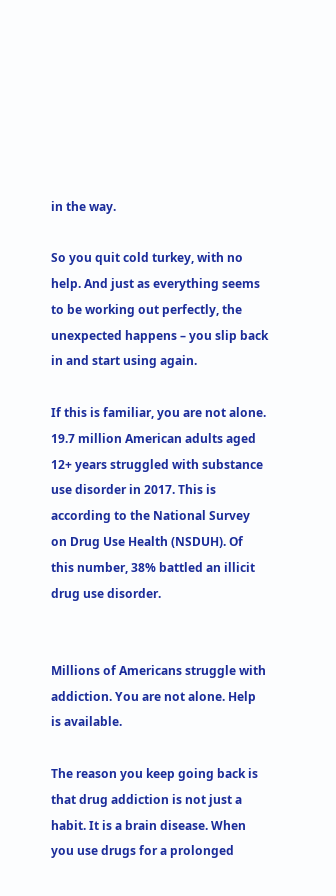in the way.

So you quit cold turkey, with no help. And just as everything seems to be working out perfectly, the unexpected happens – you slip back in and start using again.

If this is familiar, you are not alone. 19.7 million American adults aged 12+ years struggled with substance use disorder in 2017. This is according to the National Survey on Drug Use Health (NSDUH). Of this number, 38% battled an illicit drug use disorder.


Millions of Americans struggle with addiction. You are not alone. Help is available.

The reason you keep going back is that drug addiction is not just a habit. It is a brain disease. When you use drugs for a prolonged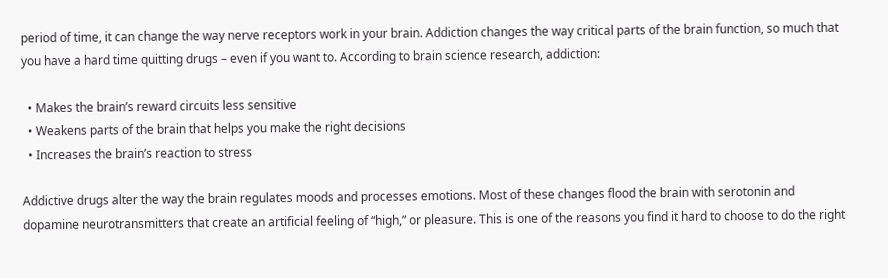period of time, it can change the way nerve receptors work in your brain. Addiction changes the way critical parts of the brain function, so much that you have a hard time quitting drugs – even if you want to. According to brain science research, addiction:

  • Makes the brain’s reward circuits less sensitive
  • Weakens parts of the brain that helps you make the right decisions
  • Increases the brain’s reaction to stress

Addictive drugs alter the way the brain regulates moods and processes emotions. Most of these changes flood the brain with serotonin and dopamine neurotransmitters that create an artificial feeling of “high,” or pleasure. This is one of the reasons you find it hard to choose to do the right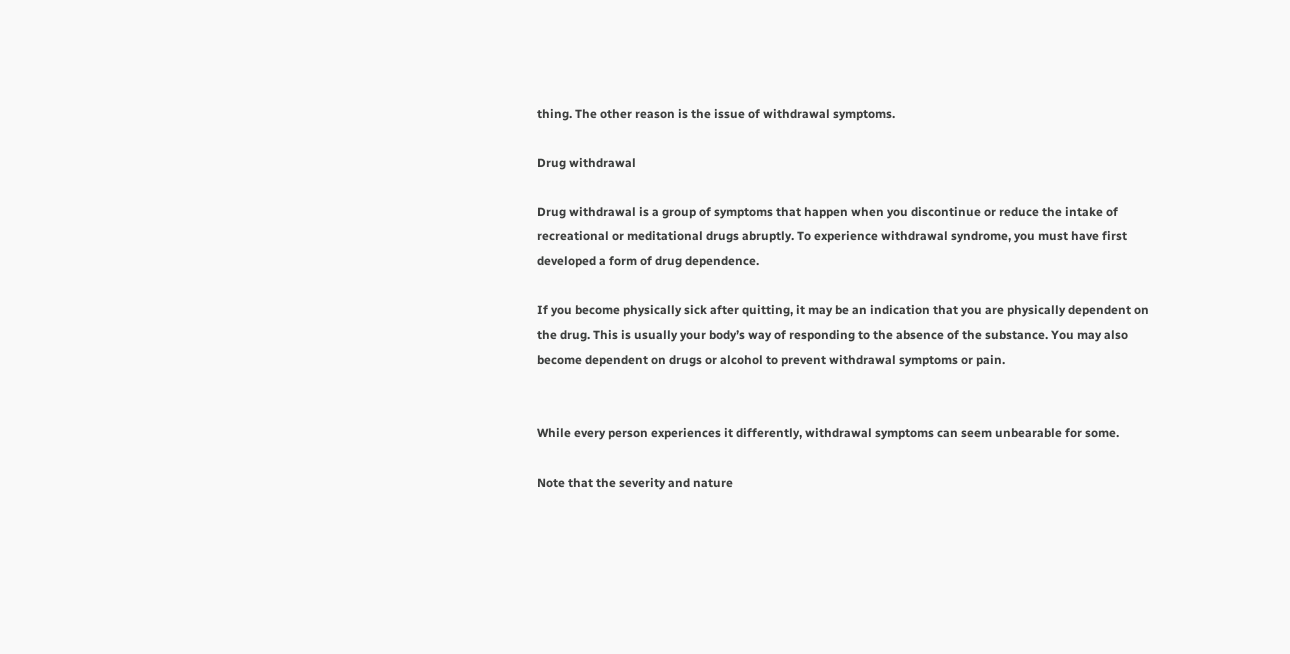thing. The other reason is the issue of withdrawal symptoms.

Drug withdrawal

Drug withdrawal is a group of symptoms that happen when you discontinue or reduce the intake of recreational or meditational drugs abruptly. To experience withdrawal syndrome, you must have first developed a form of drug dependence.

If you become physically sick after quitting, it may be an indication that you are physically dependent on the drug. This is usually your body’s way of responding to the absence of the substance. You may also become dependent on drugs or alcohol to prevent withdrawal symptoms or pain.


While every person experiences it differently, withdrawal symptoms can seem unbearable for some.

Note that the severity and nature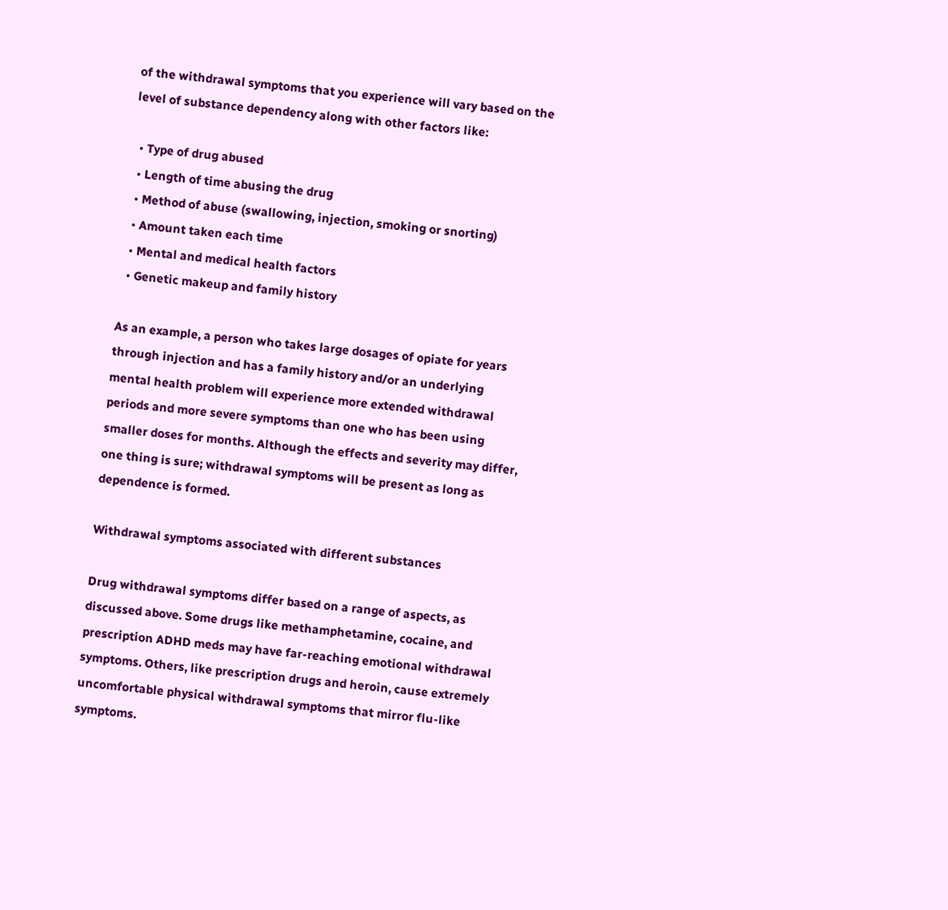of the withdrawal symptoms that you experience will vary based on the level of substance dependency along with other factors like:

  • Type of drug abused
  • Length of time abusing the drug
  • Method of abuse (swallowing, injection, smoking or snorting)
  • Amount taken each time
  • Mental and medical health factors
  • Genetic makeup and family history

As an example, a person who takes large dosages of opiate for years through injection and has a family history and/or an underlying mental health problem will experience more extended withdrawal periods and more severe symptoms than one who has been using smaller doses for months. Although the effects and severity may differ, one thing is sure; withdrawal symptoms will be present as long as dependence is formed.

Withdrawal symptoms associated with different substances

Drug withdrawal symptoms differ based on a range of aspects, as discussed above. Some drugs like methamphetamine, cocaine, and prescription ADHD meds may have far-reaching emotional withdrawal symptoms. Others, like prescription drugs and heroin, cause extremely uncomfortable physical withdrawal symptoms that mirror flu-like symptoms.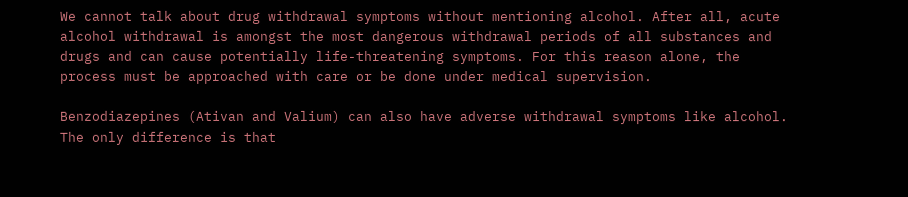We cannot talk about drug withdrawal symptoms without mentioning alcohol. After all, acute alcohol withdrawal is amongst the most dangerous withdrawal periods of all substances and drugs and can cause potentially life-threatening symptoms. For this reason alone, the process must be approached with care or be done under medical supervision.

Benzodiazepines (Ativan and Valium) can also have adverse withdrawal symptoms like alcohol. The only difference is that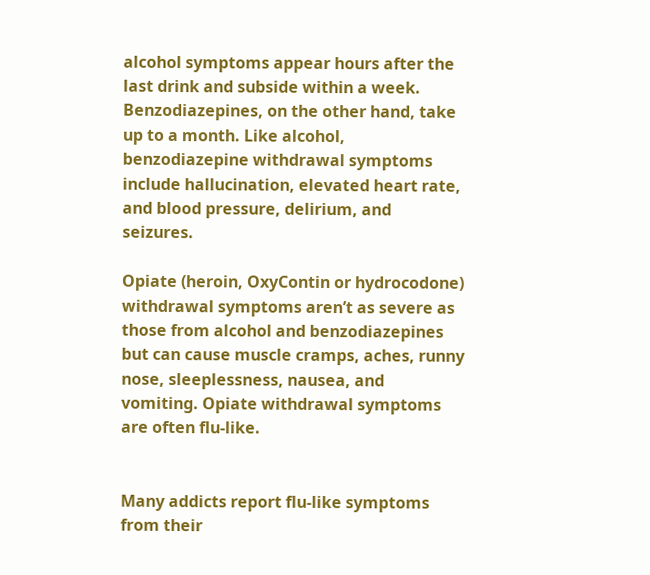alcohol symptoms appear hours after the last drink and subside within a week. Benzodiazepines, on the other hand, take up to a month. Like alcohol, benzodiazepine withdrawal symptoms include hallucination, elevated heart rate, and blood pressure, delirium, and seizures.

Opiate (heroin, OxyContin or hydrocodone) withdrawal symptoms aren’t as severe as those from alcohol and benzodiazepines but can cause muscle cramps, aches, runny nose, sleeplessness, nausea, and vomiting. Opiate withdrawal symptoms are often flu-like.


Many addicts report flu-like symptoms from their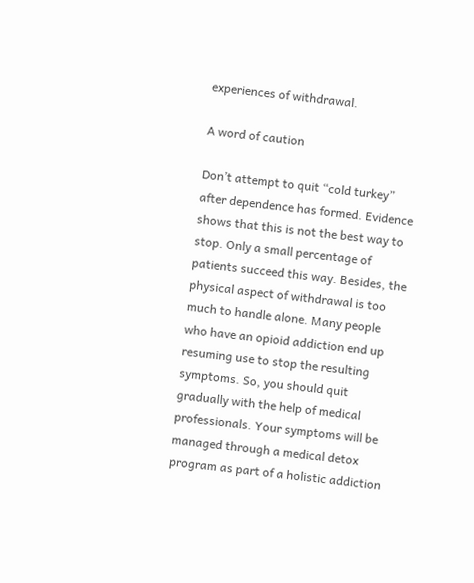experiences of withdrawal.

A word of caution

Don’t attempt to quit “cold turkey” after dependence has formed. Evidence shows that this is not the best way to stop. Only a small percentage of patients succeed this way. Besides, the physical aspect of withdrawal is too much to handle alone. Many people who have an opioid addiction end up resuming use to stop the resulting symptoms. So, you should quit gradually with the help of medical professionals. Your symptoms will be managed through a medical detox program as part of a holistic addiction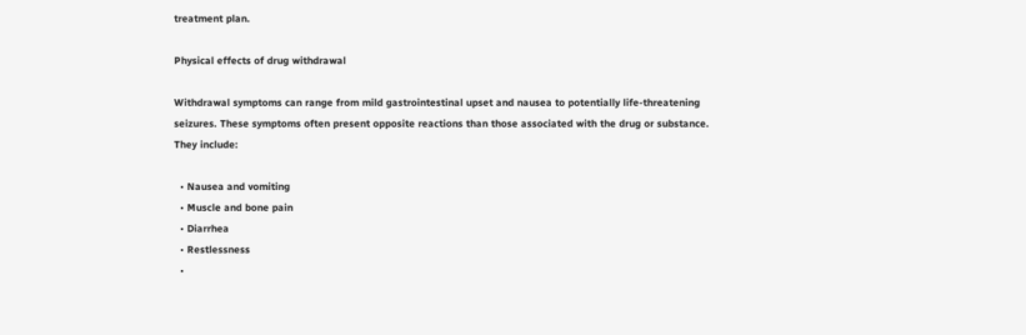treatment plan.

Physical effects of drug withdrawal

Withdrawal symptoms can range from mild gastrointestinal upset and nausea to potentially life-threatening seizures. These symptoms often present opposite reactions than those associated with the drug or substance. They include:

  • Nausea and vomiting
  • Muscle and bone pain
  • Diarrhea
  • Restlessness
  •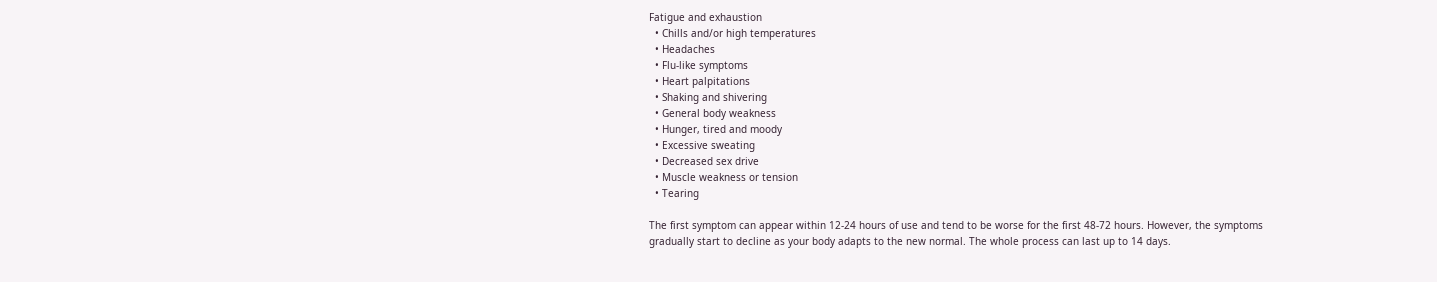Fatigue and exhaustion
  • Chills and/or high temperatures
  • Headaches
  • Flu-like symptoms
  • Heart palpitations
  • Shaking and shivering
  • General body weakness
  • Hunger, tired and moody
  • Excessive sweating
  • Decreased sex drive
  • Muscle weakness or tension
  • Tearing

The first symptom can appear within 12-24 hours of use and tend to be worse for the first 48-72 hours. However, the symptoms gradually start to decline as your body adapts to the new normal. The whole process can last up to 14 days.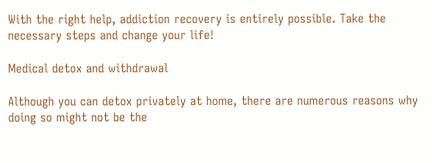With the right help, addiction recovery is entirely possible. Take the necessary steps and change your life!

Medical detox and withdrawal

Although you can detox privately at home, there are numerous reasons why doing so might not be the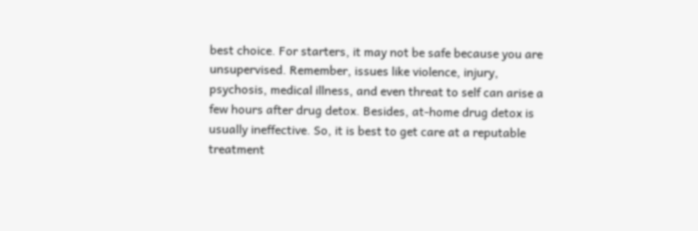best choice. For starters, it may not be safe because you are unsupervised. Remember, issues like violence, injury, psychosis, medical illness, and even threat to self can arise a few hours after drug detox. Besides, at-home drug detox is usually ineffective. So, it is best to get care at a reputable treatment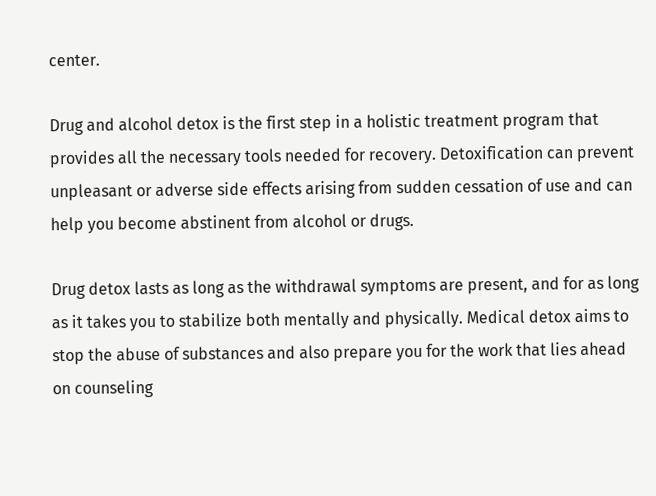center.

Drug and alcohol detox is the first step in a holistic treatment program that provides all the necessary tools needed for recovery. Detoxification can prevent unpleasant or adverse side effects arising from sudden cessation of use and can help you become abstinent from alcohol or drugs.

Drug detox lasts as long as the withdrawal symptoms are present, and for as long as it takes you to stabilize both mentally and physically. Medical detox aims to stop the abuse of substances and also prepare you for the work that lies ahead on counseling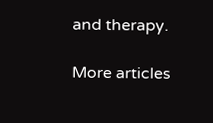and therapy.

More articles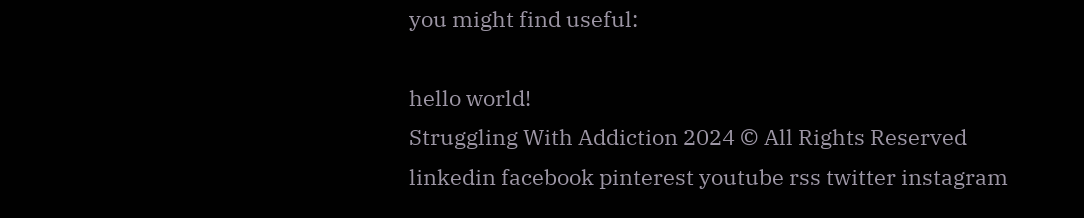you might find useful:

hello world!
Struggling With Addiction 2024 © All Rights Reserved
linkedin facebook pinterest youtube rss twitter instagram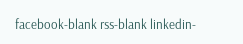facebook-blank rss-blank linkedin-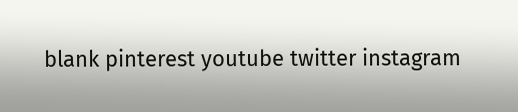blank pinterest youtube twitter instagram